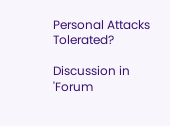Personal Attacks Tolerated?

Discussion in 'Forum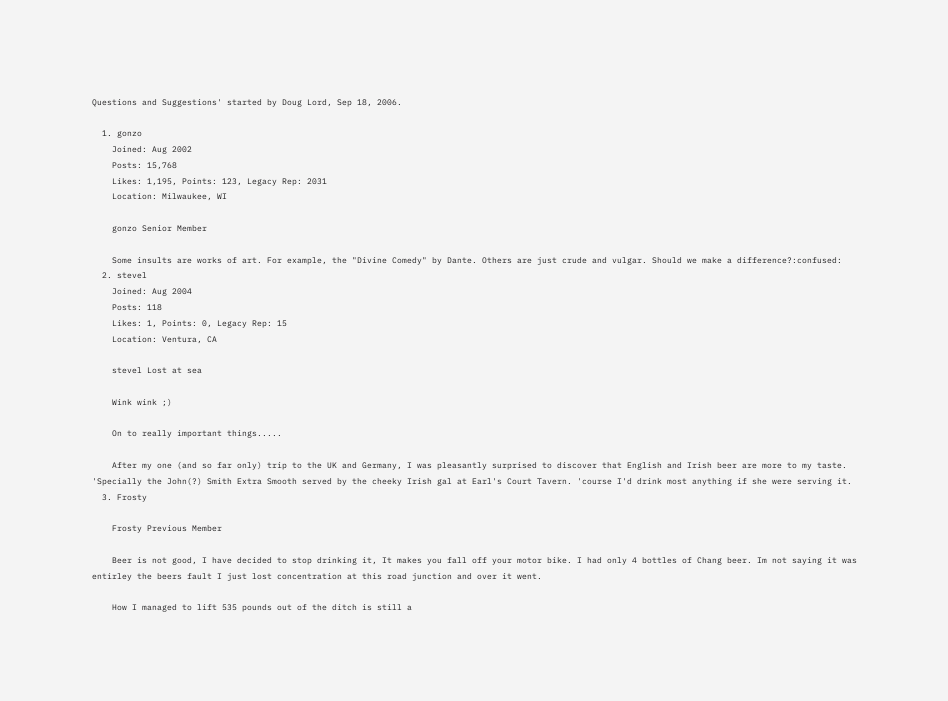Questions and Suggestions' started by Doug Lord, Sep 18, 2006.

  1. gonzo
    Joined: Aug 2002
    Posts: 15,768
    Likes: 1,195, Points: 123, Legacy Rep: 2031
    Location: Milwaukee, WI

    gonzo Senior Member

    Some insults are works of art. For example, the "Divine Comedy" by Dante. Others are just crude and vulgar. Should we make a difference?:confused:
  2. stevel
    Joined: Aug 2004
    Posts: 118
    Likes: 1, Points: 0, Legacy Rep: 15
    Location: Ventura, CA

    stevel Lost at sea

    Wink wink ;)

    On to really important things.....

    After my one (and so far only) trip to the UK and Germany, I was pleasantly surprised to discover that English and Irish beer are more to my taste. 'Specially the John(?) Smith Extra Smooth served by the cheeky Irish gal at Earl's Court Tavern. 'course I'd drink most anything if she were serving it.
  3. Frosty

    Frosty Previous Member

    Beer is not good, I have decided to stop drinking it, It makes you fall off your motor bike. I had only 4 bottles of Chang beer. Im not saying it was entirley the beers fault I just lost concentration at this road junction and over it went.

    How I managed to lift 535 pounds out of the ditch is still a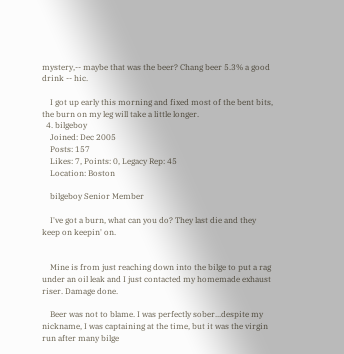mystery,-- maybe that was the beer? Chang beer 5.3% a good drink -- hic.

    I got up early this morning and fixed most of the bent bits, the burn on my leg will take a little longer.
  4. bilgeboy
    Joined: Dec 2005
    Posts: 157
    Likes: 7, Points: 0, Legacy Rep: 45
    Location: Boston

    bilgeboy Senior Member

    I've got a burn, what can you do? They last die and they keep on keepin' on.


    Mine is from just reaching down into the bilge to put a rag under an oil leak and I just contacted my homemade exhaust riser. Damage done.

    Beer was not to blame. I was perfectly sober...despite my nickname, I was captaining at the time, but it was the virgin run after many bilge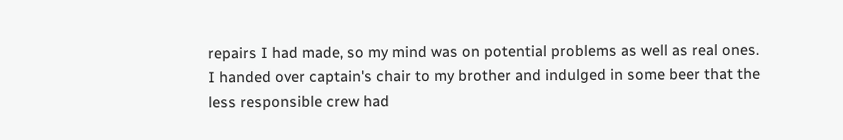repairs I had made, so my mind was on potential problems as well as real ones. I handed over captain's chair to my brother and indulged in some beer that the less responsible crew had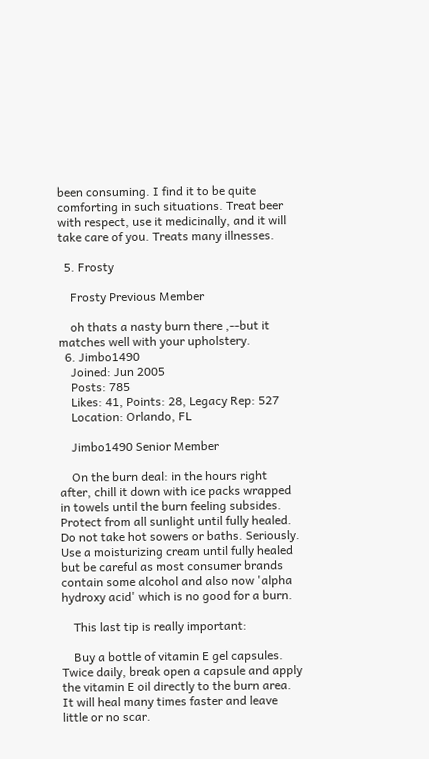been consuming. I find it to be quite comforting in such situations. Treat beer with respect, use it medicinally, and it will take care of you. Treats many illnesses.

  5. Frosty

    Frosty Previous Member

    oh thats a nasty burn there ,--but it matches well with your upholstery.
  6. Jimbo1490
    Joined: Jun 2005
    Posts: 785
    Likes: 41, Points: 28, Legacy Rep: 527
    Location: Orlando, FL

    Jimbo1490 Senior Member

    On the burn deal: in the hours right after, chill it down with ice packs wrapped in towels until the burn feeling subsides. Protect from all sunlight until fully healed. Do not take hot sowers or baths. Seriously. Use a moisturizing cream until fully healed but be careful as most consumer brands contain some alcohol and also now 'alpha hydroxy acid' which is no good for a burn.

    This last tip is really important:

    Buy a bottle of vitamin E gel capsules. Twice daily, break open a capsule and apply the vitamin E oil directly to the burn area. It will heal many times faster and leave little or no scar.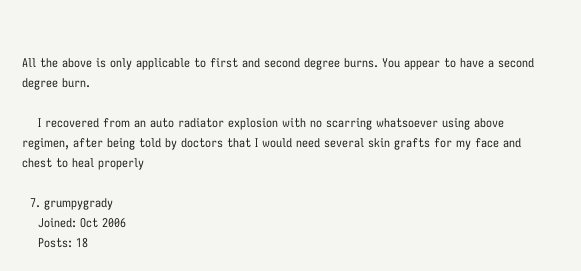All the above is only applicable to first and second degree burns. You appear to have a second degree burn.

    I recovered from an auto radiator explosion with no scarring whatsoever using above regimen, after being told by doctors that I would need several skin grafts for my face and chest to heal properly

  7. grumpygrady
    Joined: Oct 2006
    Posts: 18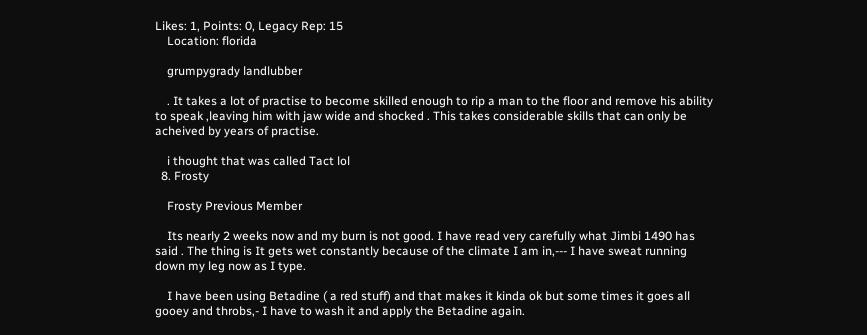Likes: 1, Points: 0, Legacy Rep: 15
    Location: florida

    grumpygrady landlubber

    . It takes a lot of practise to become skilled enough to rip a man to the floor and remove his ability to speak ,leaving him with jaw wide and shocked . This takes considerable skills that can only be acheived by years of practise.

    i thought that was called Tact lol
  8. Frosty

    Frosty Previous Member

    Its nearly 2 weeks now and my burn is not good. I have read very carefully what Jimbi 1490 has said . The thing is It gets wet constantly because of the climate I am in,--- I have sweat running down my leg now as I type.

    I have been using Betadine ( a red stuff) and that makes it kinda ok but some times it goes all gooey and throbs,- I have to wash it and apply the Betadine again.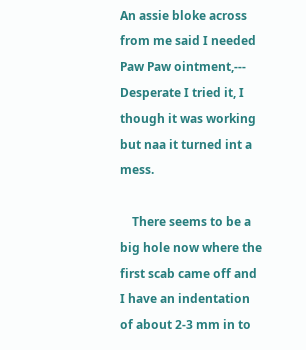An assie bloke across from me said I needed Paw Paw ointment,--- Desperate I tried it, I though it was working but naa it turned int a mess.

    There seems to be a big hole now where the first scab came off and I have an indentation of about 2-3 mm in to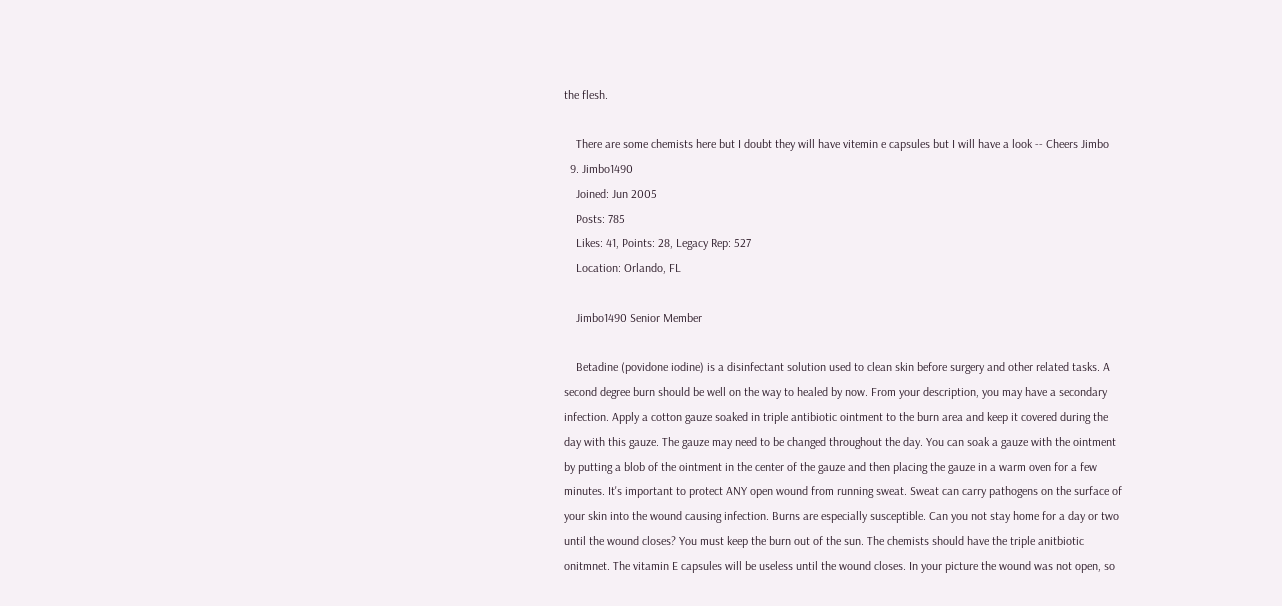the flesh.

    There are some chemists here but I doubt they will have vitemin e capsules but I will have a look -- Cheers Jimbo
  9. Jimbo1490
    Joined: Jun 2005
    Posts: 785
    Likes: 41, Points: 28, Legacy Rep: 527
    Location: Orlando, FL

    Jimbo1490 Senior Member

    Betadine (povidone iodine) is a disinfectant solution used to clean skin before surgery and other related tasks. A second degree burn should be well on the way to healed by now. From your description, you may have a secondary infection. Apply a cotton gauze soaked in triple antibiotic ointment to the burn area and keep it covered during the day with this gauze. The gauze may need to be changed throughout the day. You can soak a gauze with the ointment by putting a blob of the ointment in the center of the gauze and then placing the gauze in a warm oven for a few minutes. It's important to protect ANY open wound from running sweat. Sweat can carry pathogens on the surface of your skin into the wound causing infection. Burns are especially susceptible. Can you not stay home for a day or two until the wound closes? You must keep the burn out of the sun. The chemists should have the triple anitbiotic onitmnet. The vitamin E capsules will be useless until the wound closes. In your picture the wound was not open, so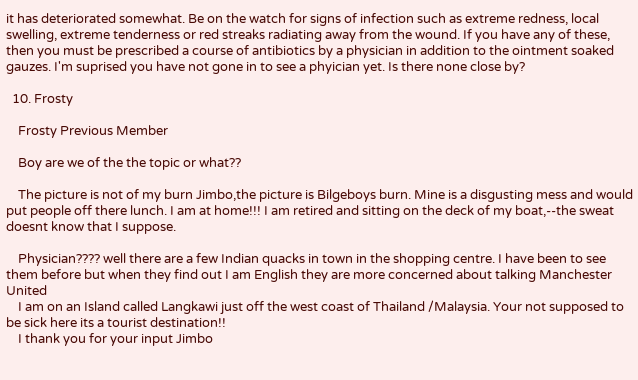it has deteriorated somewhat. Be on the watch for signs of infection such as extreme redness, local swelling, extreme tenderness or red streaks radiating away from the wound. If you have any of these, then you must be prescribed a course of antibiotics by a physician in addition to the ointment soaked gauzes. I'm suprised you have not gone in to see a phyician yet. Is there none close by?

  10. Frosty

    Frosty Previous Member

    Boy are we of the the topic or what??

    The picture is not of my burn Jimbo,the picture is Bilgeboys burn. Mine is a disgusting mess and would put people off there lunch. I am at home!!! I am retired and sitting on the deck of my boat,--the sweat doesnt know that I suppose.

    Physician???? well there are a few Indian quacks in town in the shopping centre. I have been to see them before but when they find out I am English they are more concerned about talking Manchester United
    I am on an Island called Langkawi just off the west coast of Thailand /Malaysia. Your not supposed to be sick here its a tourist destination!!
    I thank you for your input Jimbo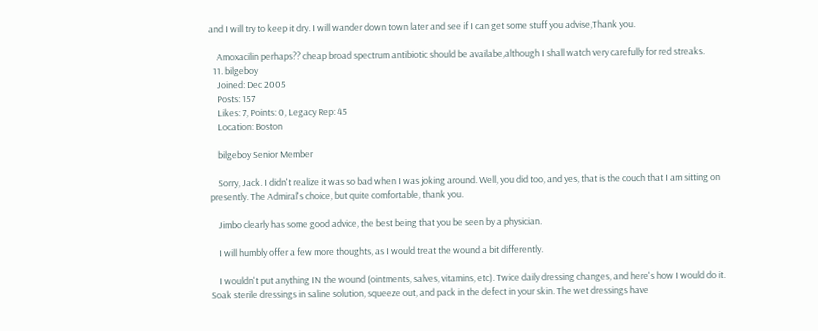and I will try to keep it dry. I will wander down town later and see if I can get some stuff you advise,Thank you.

    Amoxacilin perhaps?? cheap broad spectrum antibiotic should be availabe,although I shall watch very carefully for red streaks.
  11. bilgeboy
    Joined: Dec 2005
    Posts: 157
    Likes: 7, Points: 0, Legacy Rep: 45
    Location: Boston

    bilgeboy Senior Member

    Sorry, Jack. I didn't realize it was so bad when I was joking around. Well, you did too, and yes, that is the couch that I am sitting on presently. The Admiral's choice, but quite comfortable, thank you.

    Jimbo clearly has some good advice, the best being that you be seen by a physician.

    I will humbly offer a few more thoughts, as I would treat the wound a bit differently.

    I wouldn't put anything IN the wound (ointments, salves, vitamins, etc). Twice daily dressing changes, and here's how I would do it. Soak sterile dressings in saline solution, squeeze out, and pack in the defect in your skin. The wet dressings have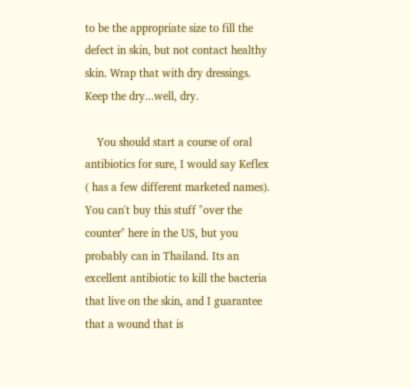to be the appropriate size to fill the defect in skin, but not contact healthy skin. Wrap that with dry dressings. Keep the dry...well, dry.

    You should start a course of oral antibiotics for sure, I would say Keflex ( has a few different marketed names). You can't buy this stuff "over the counter" here in the US, but you probably can in Thailand. Its an excellent antibiotic to kill the bacteria that live on the skin, and I guarantee that a wound that is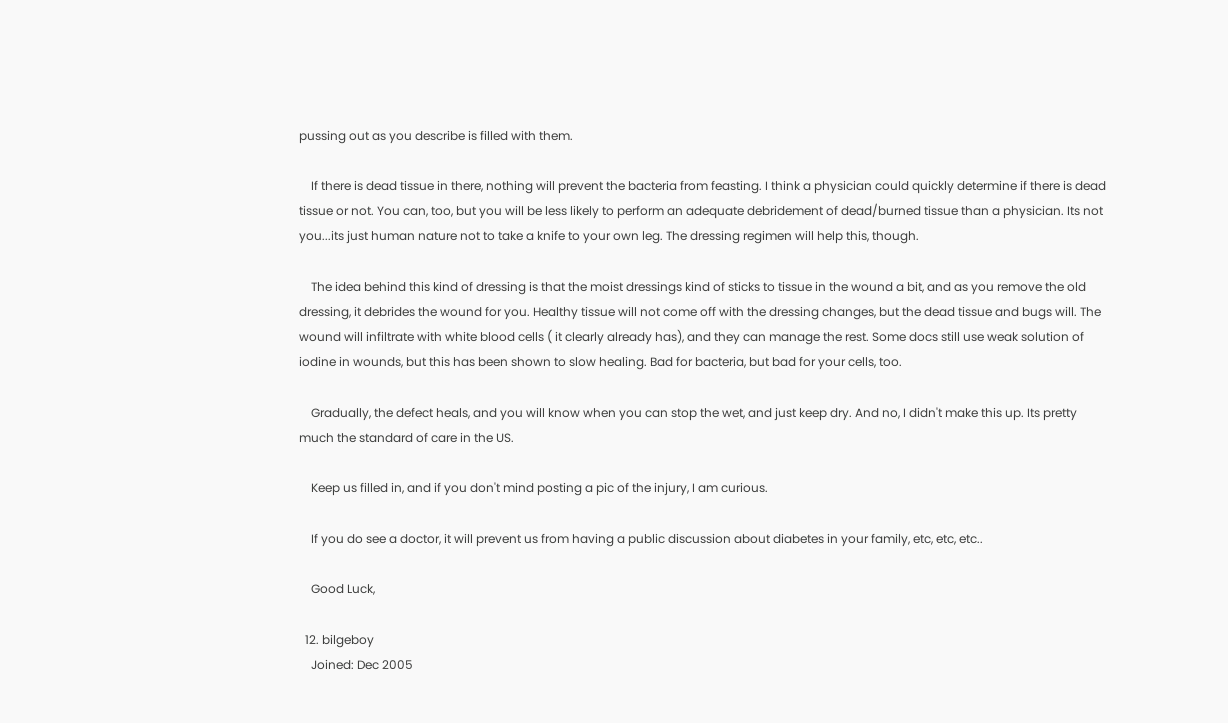pussing out as you describe is filled with them.

    If there is dead tissue in there, nothing will prevent the bacteria from feasting. I think a physician could quickly determine if there is dead tissue or not. You can, too, but you will be less likely to perform an adequate debridement of dead/burned tissue than a physician. Its not you...its just human nature not to take a knife to your own leg. The dressing regimen will help this, though.

    The idea behind this kind of dressing is that the moist dressings kind of sticks to tissue in the wound a bit, and as you remove the old dressing, it debrides the wound for you. Healthy tissue will not come off with the dressing changes, but the dead tissue and bugs will. The wound will infiltrate with white blood cells ( it clearly already has), and they can manage the rest. Some docs still use weak solution of iodine in wounds, but this has been shown to slow healing. Bad for bacteria, but bad for your cells, too.

    Gradually, the defect heals, and you will know when you can stop the wet, and just keep dry. And no, I didn't make this up. Its pretty much the standard of care in the US.

    Keep us filled in, and if you don't mind posting a pic of the injury, I am curious.

    If you do see a doctor, it will prevent us from having a public discussion about diabetes in your family, etc, etc, etc..

    Good Luck,

  12. bilgeboy
    Joined: Dec 2005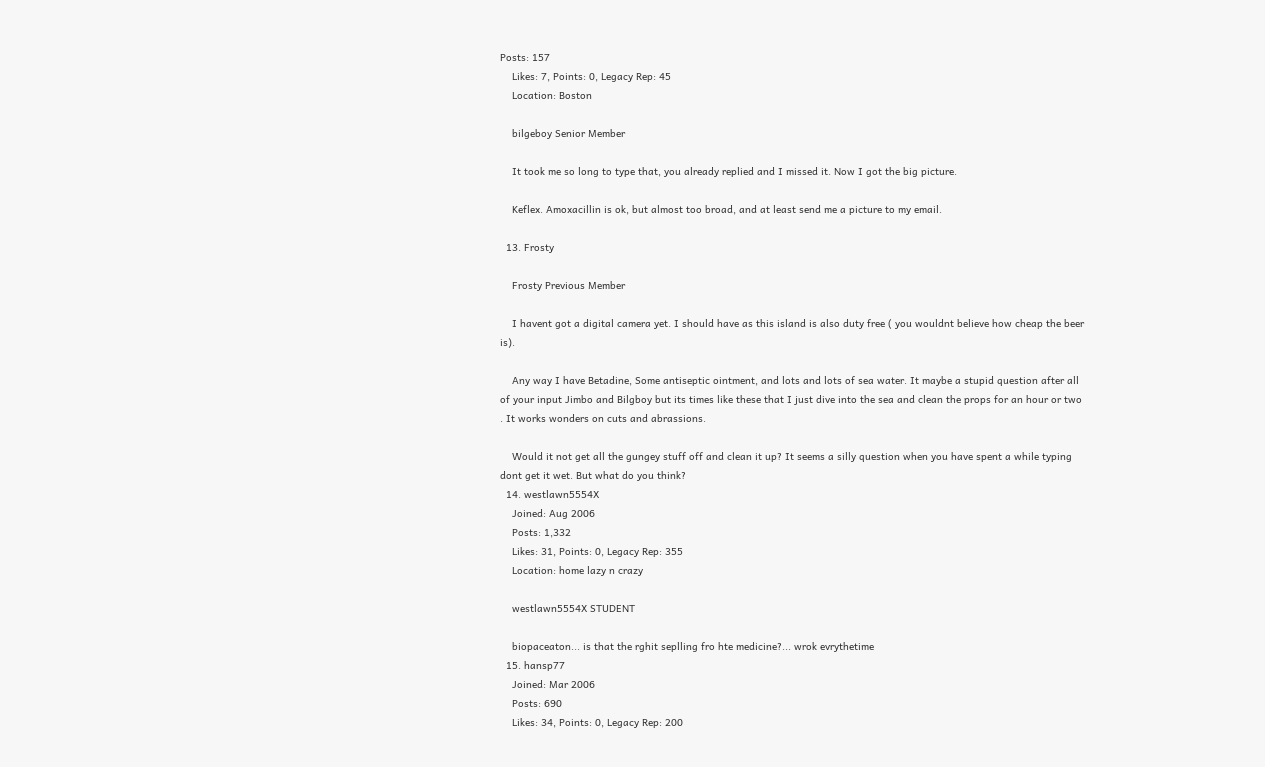Posts: 157
    Likes: 7, Points: 0, Legacy Rep: 45
    Location: Boston

    bilgeboy Senior Member

    It took me so long to type that, you already replied and I missed it. Now I got the big picture.

    Keflex. Amoxacillin is ok, but almost too broad, and at least send me a picture to my email.

  13. Frosty

    Frosty Previous Member

    I havent got a digital camera yet. I should have as this island is also duty free ( you wouldnt believe how cheap the beer is).

    Any way I have Betadine, Some antiseptic ointment, and lots and lots of sea water. It maybe a stupid question after all of your input Jimbo and Bilgboy but its times like these that I just dive into the sea and clean the props for an hour or two . It works wonders on cuts and abrassions.

    Would it not get all the gungey stuff off and clean it up? It seems a silly question when you have spent a while typing dont get it wet. But what do you think?
  14. westlawn5554X
    Joined: Aug 2006
    Posts: 1,332
    Likes: 31, Points: 0, Legacy Rep: 355
    Location: home lazy n crazy

    westlawn5554X STUDENT

    biopaceaton... is that the rghit seplling fro hte medicine?... wrok evrythetime
  15. hansp77
    Joined: Mar 2006
    Posts: 690
    Likes: 34, Points: 0, Legacy Rep: 200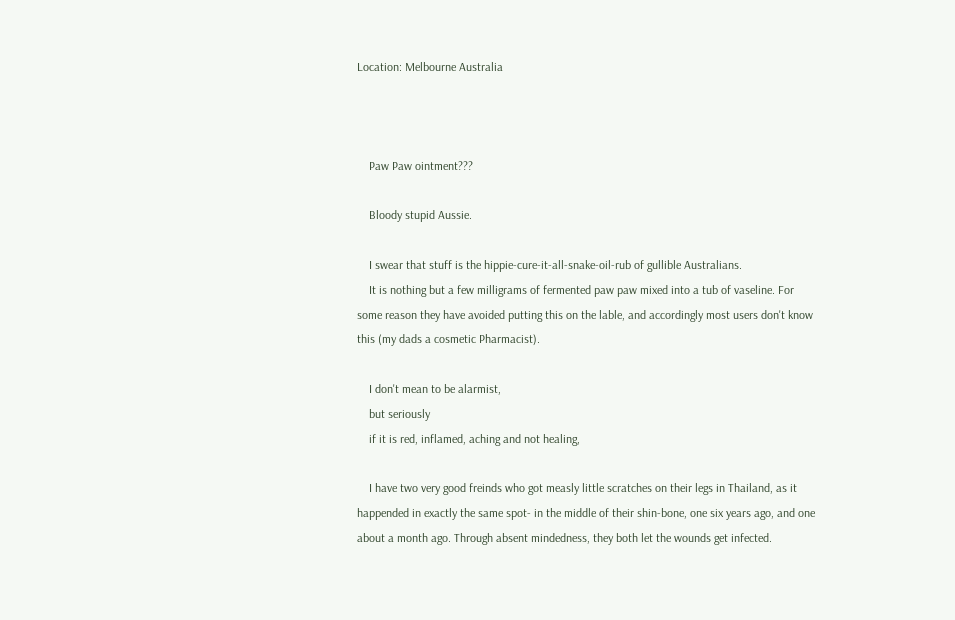Location: Melbourne Australia



    Paw Paw ointment???

    Bloody stupid Aussie.

    I swear that stuff is the hippie-cure-it-all-snake-oil-rub of gullible Australians.
    It is nothing but a few milligrams of fermented paw paw mixed into a tub of vaseline. For some reason they have avoided putting this on the lable, and accordingly most users don't know this (my dads a cosmetic Pharmacist).

    I don't mean to be alarmist,
    but seriously
    if it is red, inflamed, aching and not healing,

    I have two very good freinds who got measly little scratches on their legs in Thailand, as it happended in exactly the same spot- in the middle of their shin-bone, one six years ago, and one about a month ago. Through absent mindedness, they both let the wounds get infected.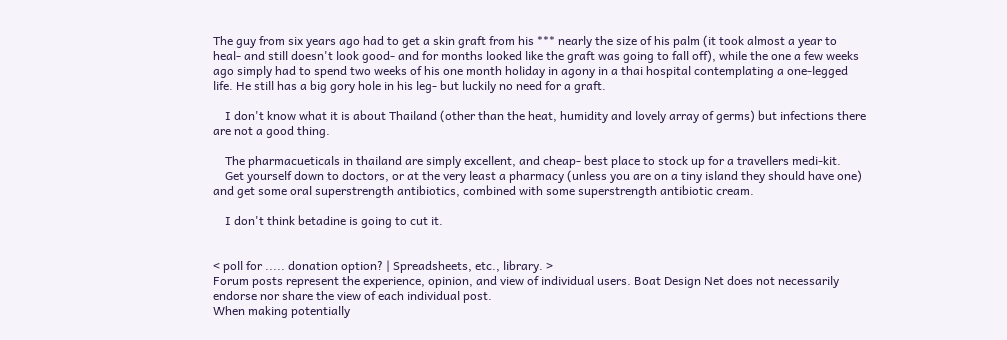The guy from six years ago had to get a skin graft from his *** nearly the size of his palm (it took almost a year to heal- and still doesn't look good- and for months looked like the graft was going to fall off), while the one a few weeks ago simply had to spend two weeks of his one month holiday in agony in a thai hospital contemplating a one-legged life. He still has a big gory hole in his leg- but luckily no need for a graft.

    I don't know what it is about Thailand (other than the heat, humidity and lovely array of germs) but infections there are not a good thing.

    The pharmacueticals in thailand are simply excellent, and cheap- best place to stock up for a travellers medi-kit.
    Get yourself down to doctors, or at the very least a pharmacy (unless you are on a tiny island they should have one) and get some oral superstrength antibiotics, combined with some superstrength antibiotic cream.

    I don't think betadine is going to cut it.


< poll for ..... donation option? | Spreadsheets, etc., library. >
Forum posts represent the experience, opinion, and view of individual users. Boat Design Net does not necessarily endorse nor share the view of each individual post.
When making potentially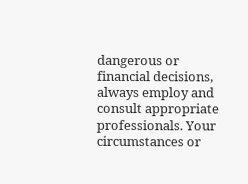dangerous or financial decisions, always employ and consult appropriate professionals. Your circumstances or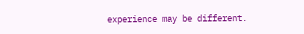experience may be different.